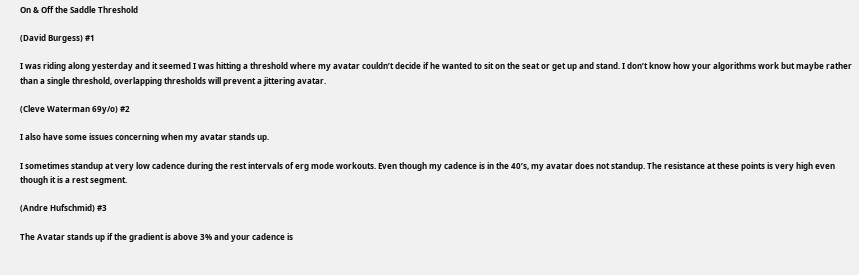On & Off the Saddle Threshold

(David Burgess) #1

I was riding along yesterday and it seemed I was hitting a threshold where my avatar couldn’t decide if he wanted to sit on the seat or get up and stand. I don’t know how your algorithms work but maybe rather than a single threshold, overlapping thresholds will prevent a jittering avatar.

(Cleve Waterman 69y/o) #2

I also have some issues concerning when my avatar stands up.

I sometimes standup at very low cadence during the rest intervals of erg mode workouts. Even though my cadence is in the 40’s, my avatar does not standup. The resistance at these points is very high even though it is a rest segment.

(Andre Hufschmid) #3

The Avatar stands up if the gradient is above 3% and your cadence is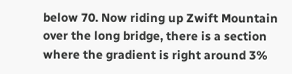below 70. Now riding up Zwift Mountain over the long bridge, there is a section where the gradient is right around 3%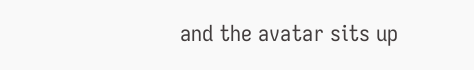and the avatar sits up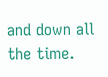and down all the time.